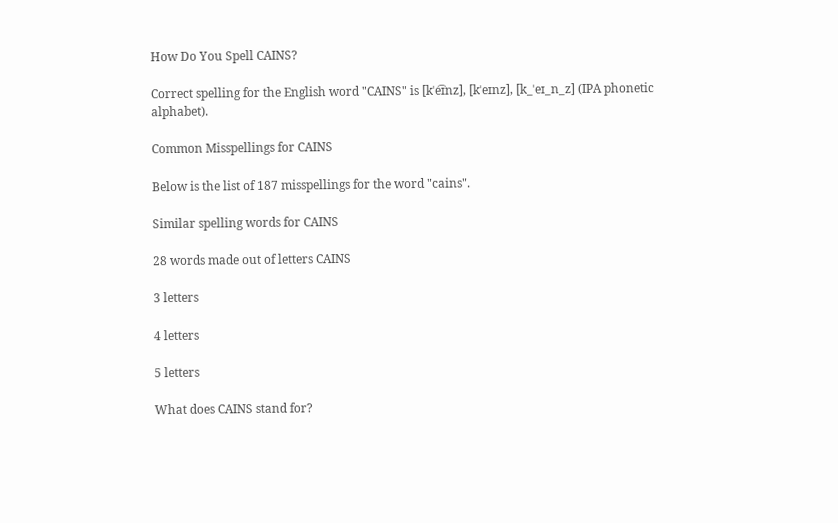How Do You Spell CAINS?

Correct spelling for the English word "CAINS" is [kˈe͡ɪnz], [kˈeɪnz], [k_ˈeɪ_n_z] (IPA phonetic alphabet).

Common Misspellings for CAINS

Below is the list of 187 misspellings for the word "cains".

Similar spelling words for CAINS

28 words made out of letters CAINS

3 letters

4 letters

5 letters

What does CAINS stand for?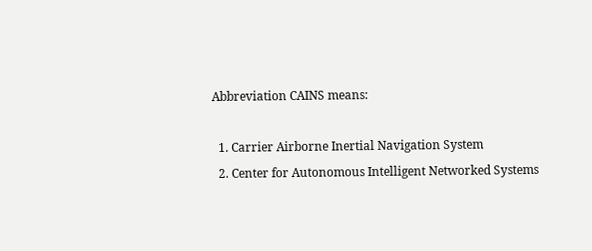Abbreviation CAINS means:

  1. Carrier Airborne Inertial Navigation System
  2. Center for Autonomous Intelligent Networked Systems